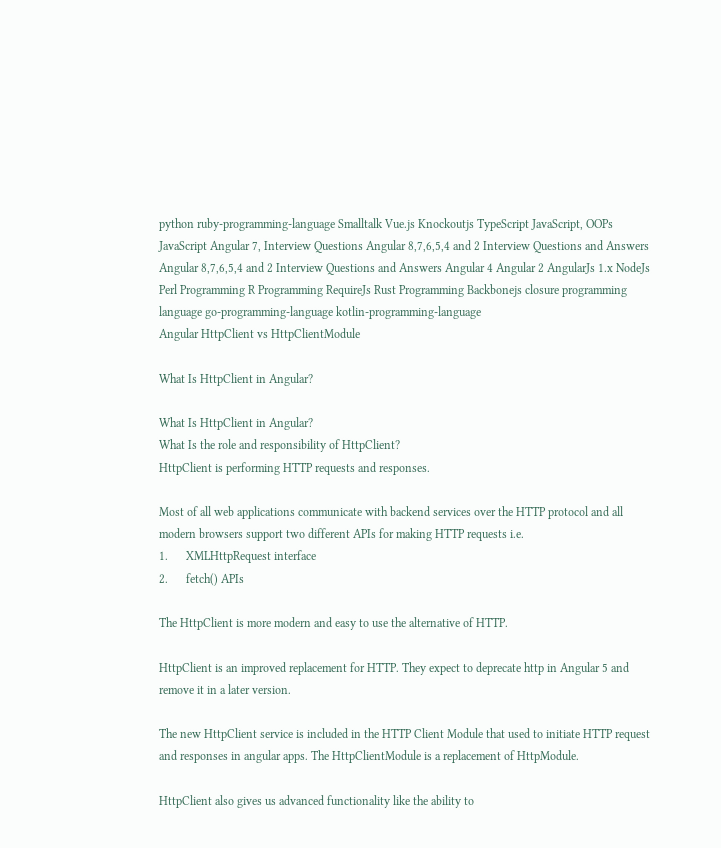python ruby-programming-language Smalltalk Vue.js Knockoutjs TypeScript JavaScript, OOPs JavaScript Angular 7, Interview Questions Angular 8,7,6,5,4 and 2 Interview Questions and Answers Angular 8,7,6,5,4 and 2 Interview Questions and Answers Angular 4 Angular 2 AngularJs 1.x NodeJs Perl Programming R Programming RequireJs Rust Programming Backbonejs closure programming language go-programming-language kotlin-programming-language
Angular HttpClient vs HttpClientModule

What Is HttpClient in Angular?

What Is HttpClient in Angular?
What Is the role and responsibility of HttpClient?
HttpClient is performing HTTP requests and responses.

Most of all web applications communicate with backend services over the HTTP protocol and all modern browsers support two different APIs for making HTTP requests i.e.
1.      XMLHttpRequest interface
2.      fetch() APIs

The HttpClient is more modern and easy to use the alternative of HTTP.

HttpClient is an improved replacement for HTTP. They expect to deprecate http in Angular 5 and remove it in a later version.

The new HttpClient service is included in the HTTP Client Module that used to initiate HTTP request and responses in angular apps. The HttpClientModule is a replacement of HttpModule.

HttpClient also gives us advanced functionality like the ability to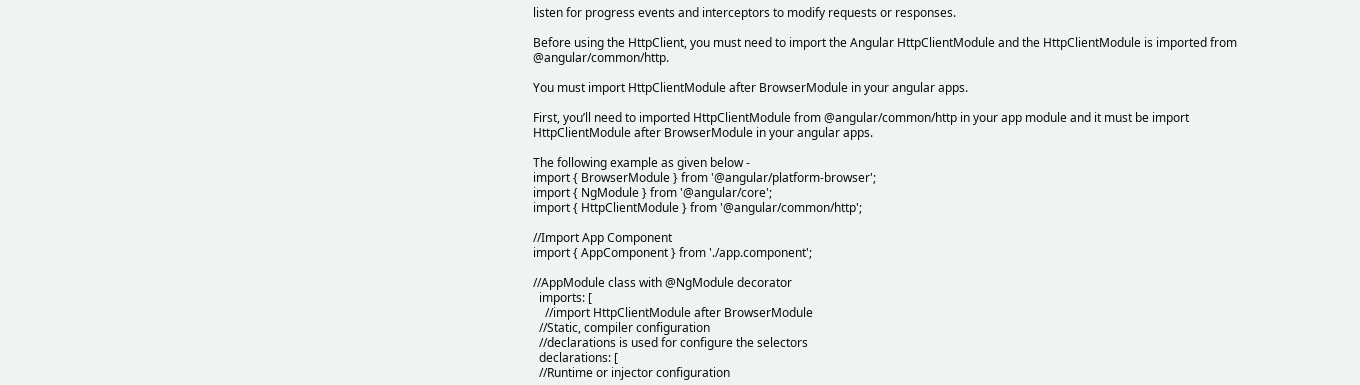listen for progress events and interceptors to modify requests or responses.

Before using the HttpClient, you must need to import the Angular HttpClientModule and the HttpClientModule is imported from @angular/common/http.

You must import HttpClientModule after BrowserModule in your angular apps.

First, you’ll need to imported HttpClientModule from @angular/common/http in your app module and it must be import HttpClientModule after BrowserModule in your angular apps.

The following example as given below -
import { BrowserModule } from '@angular/platform-browser';
import { NgModule } from '@angular/core';
import { HttpClientModule } from '@angular/common/http';

//Import App Component
import { AppComponent } from './app.component';

//AppModule class with @NgModule decorator
  imports: [
    //import HttpClientModule after BrowserModule
  //Static, compiler configuration
  //declarations is used for configure the selectors
  declarations: [
  //Runtime or injector configuration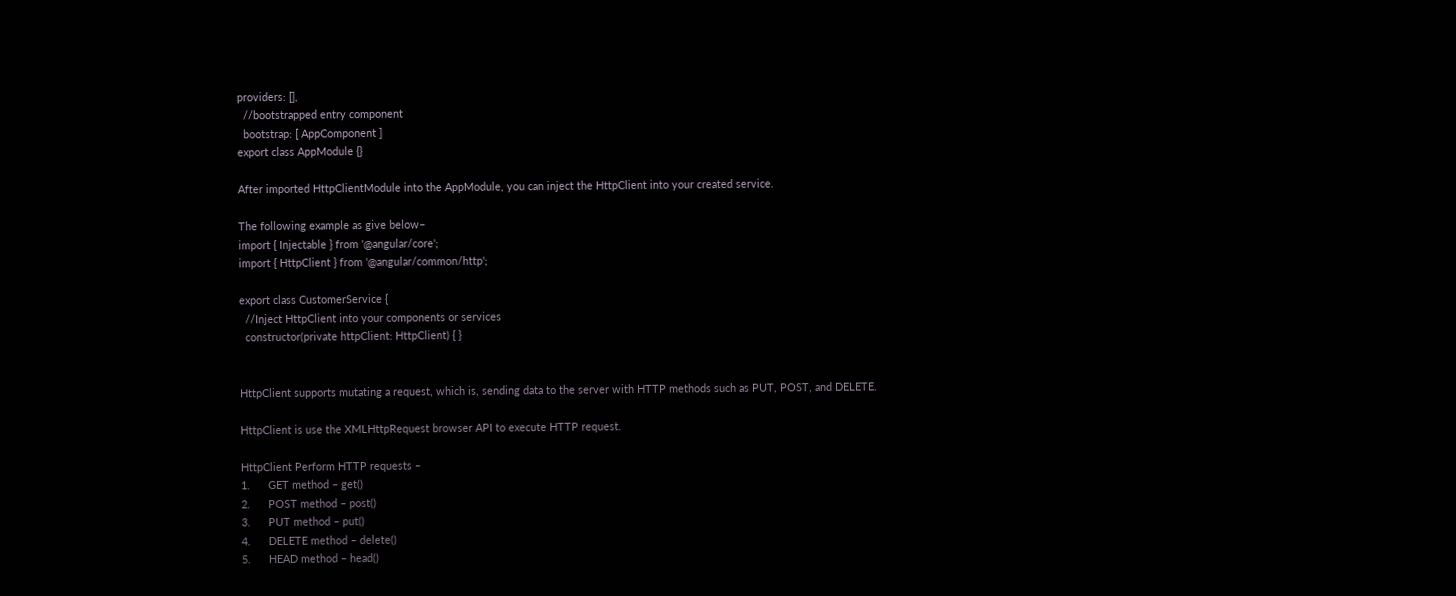providers: [],
  //bootstrapped entry component
  bootstrap: [ AppComponent ]
export class AppModule {}

After imported HttpClientModule into the AppModule, you can inject the HttpClient into your created service.

The following example as give below–
import { Injectable } from '@angular/core';
import { HttpClient } from '@angular/common/http';

export class CustomerService {
  //Inject HttpClient into your components or services
  constructor(private httpClient: HttpClient) { }


HttpClient supports mutating a request, which is, sending data to the server with HTTP methods such as PUT, POST, and DELETE.

HttpClient is use the XMLHttpRequest browser API to execute HTTP request.

HttpClient Perform HTTP requests –
1.      GET method – get()
2.      POST method – post()
3.      PUT method – put()
4.      DELETE method – delete()
5.      HEAD method – head()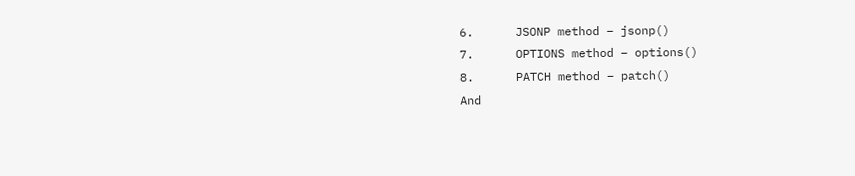6.      JSONP method – jsonp()
7.      OPTIONS method – options()
8.      PATCH method – patch()
And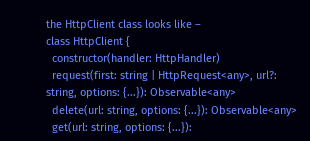the HttpClient class looks like –
class HttpClient {
  constructor(handler: HttpHandler)
  request(first: string | HttpRequest<any>, url?: string, options: {...}): Observable<any>
  delete(url: string, options: {...}): Observable<any>
  get(url: string, options: {...}):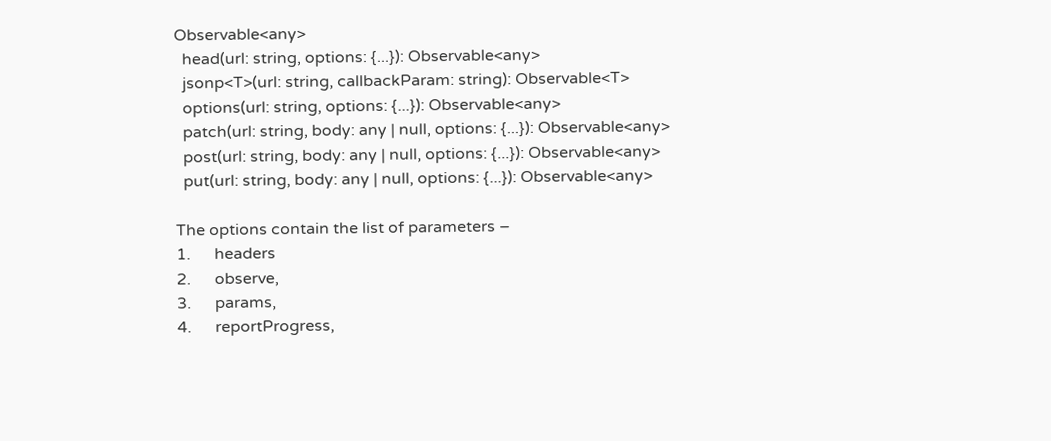Observable<any>
  head(url: string, options: {...}): Observable<any>
  jsonp<T>(url: string, callbackParam: string): Observable<T>
  options(url: string, options: {...}): Observable<any>
  patch(url: string, body: any | null, options: {...}): Observable<any>
  post(url: string, body: any | null, options: {...}): Observable<any>
  put(url: string, body: any | null, options: {...}): Observable<any>

The options contain the list of parameters –
1.      headers
2.      observe,
3.      params,
4.      reportProgress,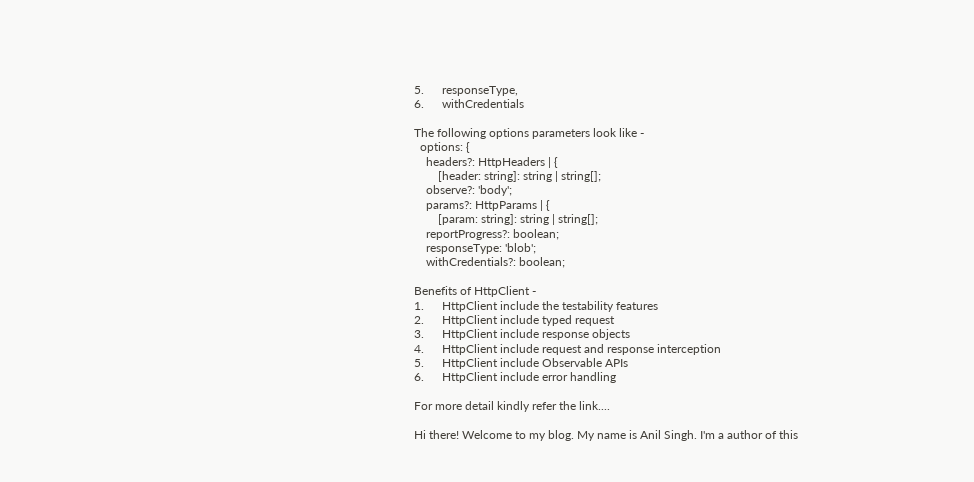5.      responseType,
6.      withCredentials

The following options parameters look like -
  options: {
    headers?: HttpHeaders | {
        [header: string]: string | string[];
    observe?: 'body';
    params?: HttpParams | {
        [param: string]: string | string[];
    reportProgress?: boolean;
    responseType: 'blob';
    withCredentials?: boolean;

Benefits of HttpClient -
1.      HttpClient include the testability features
2.      HttpClient include typed request
3.      HttpClient include response objects
4.      HttpClient include request and response interception
5.      HttpClient include Observable APIs
6.      HttpClient include error handling

For more detail kindly refer the link....

Hi there! Welcome to my blog. My name is Anil Singh. I'm a author of this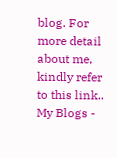blog. For more detail about me, kindly refer to this link..
My Blogs -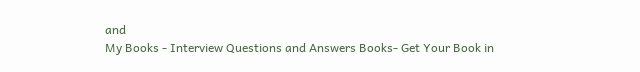and
My Books - Interview Questions and Answers Books- Get Your Book in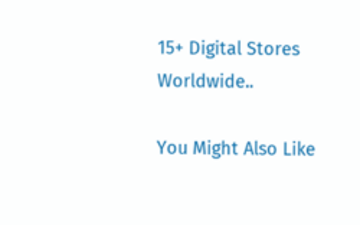15+ Digital Stores Worldwide..

You Might Also Like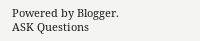Powered by Blogger.
ASK Questions